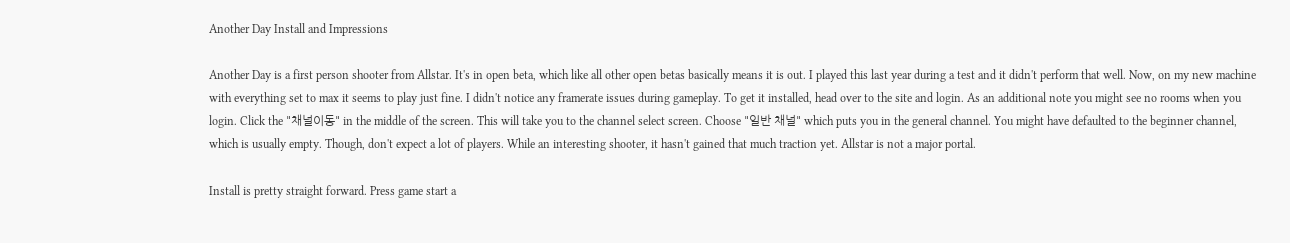Another Day Install and Impressions

Another Day is a first person shooter from Allstar. It's in open beta, which like all other open betas basically means it is out. I played this last year during a test and it didn't perform that well. Now, on my new machine with everything set to max it seems to play just fine. I didn't notice any framerate issues during gameplay. To get it installed, head over to the site and login. As an additional note you might see no rooms when you login. Click the "채널이동" in the middle of the screen. This will take you to the channel select screen. Choose "일반 채널" which puts you in the general channel. You might have defaulted to the beginner channel, which is usually empty. Though, don't expect a lot of players. While an interesting shooter, it hasn't gained that much traction yet. Allstar is not a major portal.

Install is pretty straight forward. Press game start a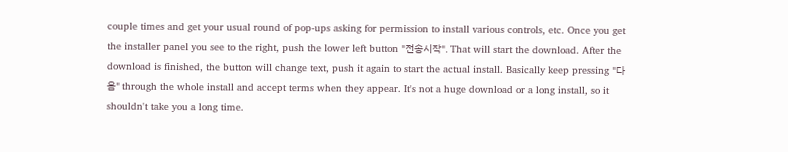couple times and get your usual round of pop-ups asking for permission to install various controls, etc. Once you get the installer panel you see to the right, push the lower left button "전송시작". That will start the download. After the download is finished, the button will change text, push it again to start the actual install. Basically keep pressing "다음" through the whole install and accept terms when they appear. It's not a huge download or a long install, so it shouldn't take you a long time.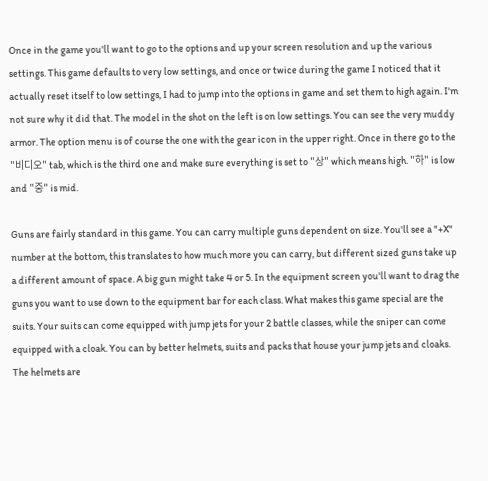Once in the game you'll want to go to the options and up your screen resolution and up the various settings. This game defaults to very low settings, and once or twice during the game I noticed that it actually reset itself to low settings, I had to jump into the options in game and set them to high again. I'm not sure why it did that. The model in the shot on the left is on low settings. You can see the very muddy armor. The option menu is of course the one with the gear icon in the upper right. Once in there go to the "비디오" tab, which is the third one and make sure everything is set to "상" which means high. "하" is low and "중" is mid.

Guns are fairly standard in this game. You can carry multiple guns dependent on size. You'll see a "+X" number at the bottom, this translates to how much more you can carry, but different sized guns take up a different amount of space. A big gun might take 4 or 5. In the equipment screen you'll want to drag the guns you want to use down to the equipment bar for each class. What makes this game special are the suits. Your suits can come equipped with jump jets for your 2 battle classes, while the sniper can come equipped with a cloak. You can by better helmets, suits and packs that house your jump jets and cloaks. The helmets are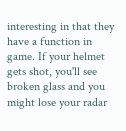interesting in that they have a function in game. If your helmet gets shot, you'll see broken glass and you might lose your radar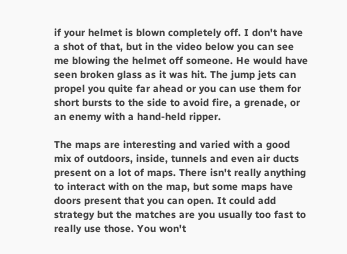if your helmet is blown completely off. I don't have a shot of that, but in the video below you can see me blowing the helmet off someone. He would have seen broken glass as it was hit. The jump jets can propel you quite far ahead or you can use them for short bursts to the side to avoid fire, a grenade, or an enemy with a hand-held ripper.

The maps are interesting and varied with a good mix of outdoors, inside, tunnels and even air ducts present on a lot of maps. There isn't really anything to interact with on the map, but some maps have doors present that you can open. It could add strategy but the matches are you usually too fast to really use those. You won't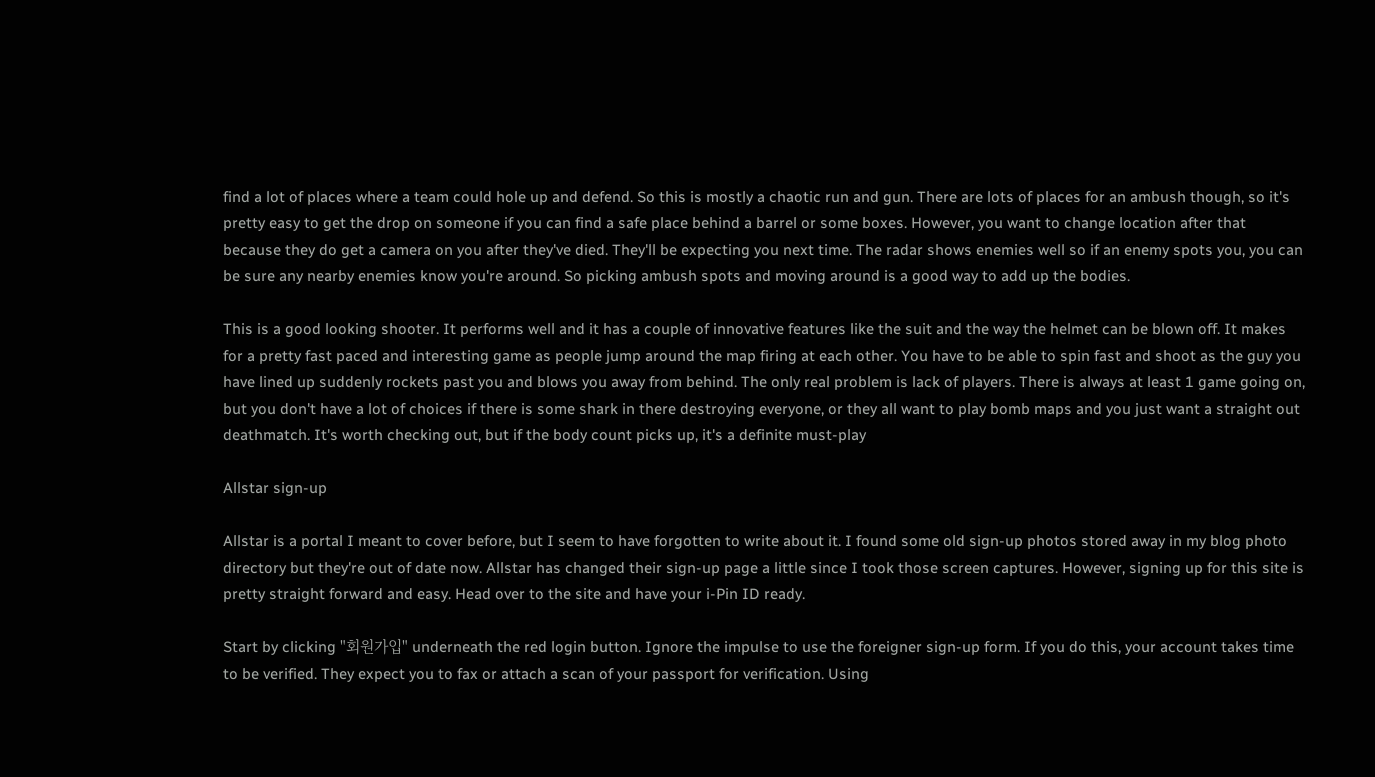find a lot of places where a team could hole up and defend. So this is mostly a chaotic run and gun. There are lots of places for an ambush though, so it's pretty easy to get the drop on someone if you can find a safe place behind a barrel or some boxes. However, you want to change location after that because they do get a camera on you after they've died. They'll be expecting you next time. The radar shows enemies well so if an enemy spots you, you can be sure any nearby enemies know you're around. So picking ambush spots and moving around is a good way to add up the bodies.

This is a good looking shooter. It performs well and it has a couple of innovative features like the suit and the way the helmet can be blown off. It makes for a pretty fast paced and interesting game as people jump around the map firing at each other. You have to be able to spin fast and shoot as the guy you have lined up suddenly rockets past you and blows you away from behind. The only real problem is lack of players. There is always at least 1 game going on, but you don't have a lot of choices if there is some shark in there destroying everyone, or they all want to play bomb maps and you just want a straight out deathmatch. It's worth checking out, but if the body count picks up, it's a definite must-play

Allstar sign-up

Allstar is a portal I meant to cover before, but I seem to have forgotten to write about it. I found some old sign-up photos stored away in my blog photo directory but they're out of date now. Allstar has changed their sign-up page a little since I took those screen captures. However, signing up for this site is pretty straight forward and easy. Head over to the site and have your i-Pin ID ready.

Start by clicking "회원가입" underneath the red login button. Ignore the impulse to use the foreigner sign-up form. If you do this, your account takes time to be verified. They expect you to fax or attach a scan of your passport for verification. Using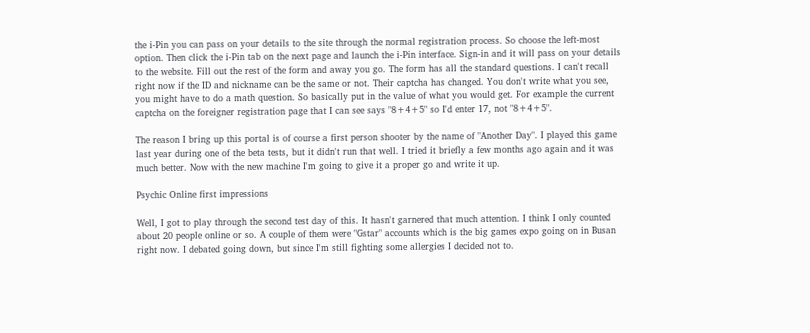the i-Pin you can pass on your details to the site through the normal registration process. So choose the left-most option. Then click the i-Pin tab on the next page and launch the i-Pin interface. Sign-in and it will pass on your details to the website. Fill out the rest of the form and away you go. The form has all the standard questions. I can't recall right now if the ID and nickname can be the same or not. Their captcha has changed. You don't write what you see, you might have to do a math question. So basically put in the value of what you would get. For example the current captcha on the foreigner registration page that I can see says "8+4+5" so I'd enter 17, not "8+4+5".

The reason I bring up this portal is of course a first person shooter by the name of "Another Day". I played this game last year during one of the beta tests, but it didn't run that well. I tried it briefly a few months ago again and it was much better. Now with the new machine I'm going to give it a proper go and write it up.

Psychic Online first impressions

Well, I got to play through the second test day of this. It hasn't garnered that much attention. I think I only counted about 20 people online or so. A couple of them were "Gstar" accounts which is the big games expo going on in Busan right now. I debated going down, but since I'm still fighting some allergies I decided not to.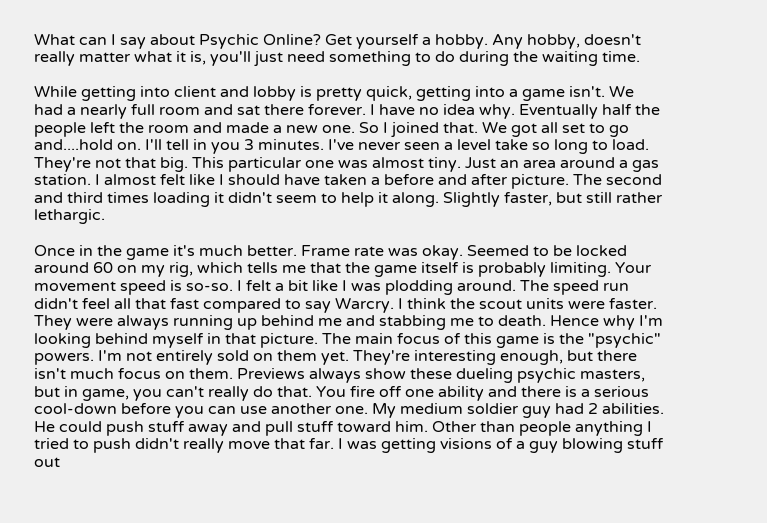What can I say about Psychic Online? Get yourself a hobby. Any hobby, doesn't really matter what it is, you'll just need something to do during the waiting time.

While getting into client and lobby is pretty quick, getting into a game isn't. We had a nearly full room and sat there forever. I have no idea why. Eventually half the people left the room and made a new one. So I joined that. We got all set to go and....hold on. I'll tell in you 3 minutes. I've never seen a level take so long to load. They're not that big. This particular one was almost tiny. Just an area around a gas station. I almost felt like I should have taken a before and after picture. The second and third times loading it didn't seem to help it along. Slightly faster, but still rather lethargic.

Once in the game it's much better. Frame rate was okay. Seemed to be locked around 60 on my rig, which tells me that the game itself is probably limiting. Your movement speed is so-so. I felt a bit like I was plodding around. The speed run didn't feel all that fast compared to say Warcry. I think the scout units were faster. They were always running up behind me and stabbing me to death. Hence why I'm looking behind myself in that picture. The main focus of this game is the "psychic" powers. I'm not entirely sold on them yet. They're interesting enough, but there isn't much focus on them. Previews always show these dueling psychic masters, but in game, you can't really do that. You fire off one ability and there is a serious cool-down before you can use another one. My medium soldier guy had 2 abilities. He could push stuff away and pull stuff toward him. Other than people anything I tried to push didn't really move that far. I was getting visions of a guy blowing stuff out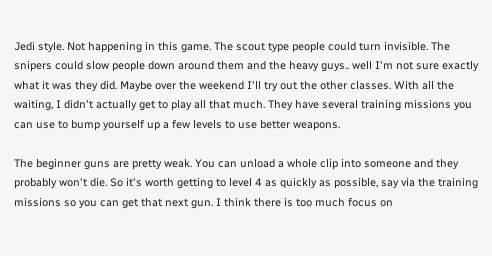Jedi style. Not happening in this game. The scout type people could turn invisible. The snipers could slow people down around them and the heavy guys.. well I'm not sure exactly what it was they did. Maybe over the weekend I'll try out the other classes. With all the waiting, I didn't actually get to play all that much. They have several training missions you can use to bump yourself up a few levels to use better weapons.

The beginner guns are pretty weak. You can unload a whole clip into someone and they probably won't die. So it's worth getting to level 4 as quickly as possible, say via the training missions so you can get that next gun. I think there is too much focus on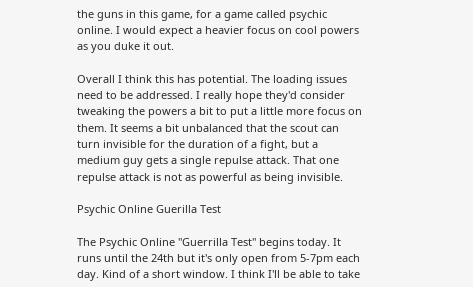the guns in this game, for a game called psychic online. I would expect a heavier focus on cool powers as you duke it out.

Overall I think this has potential. The loading issues need to be addressed. I really hope they'd consider tweaking the powers a bit to put a little more focus on them. It seems a bit unbalanced that the scout can turn invisible for the duration of a fight, but a medium guy gets a single repulse attack. That one repulse attack is not as powerful as being invisible.

Psychic Online Guerilla Test

The Psychic Online "Guerrilla Test" begins today. It runs until the 24th but it's only open from 5-7pm each day. Kind of a short window. I think I'll be able to take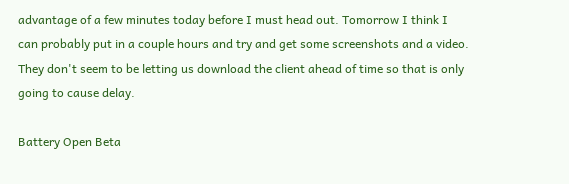advantage of a few minutes today before I must head out. Tomorrow I think I can probably put in a couple hours and try and get some screenshots and a video. They don't seem to be letting us download the client ahead of time so that is only going to cause delay.

Battery Open Beta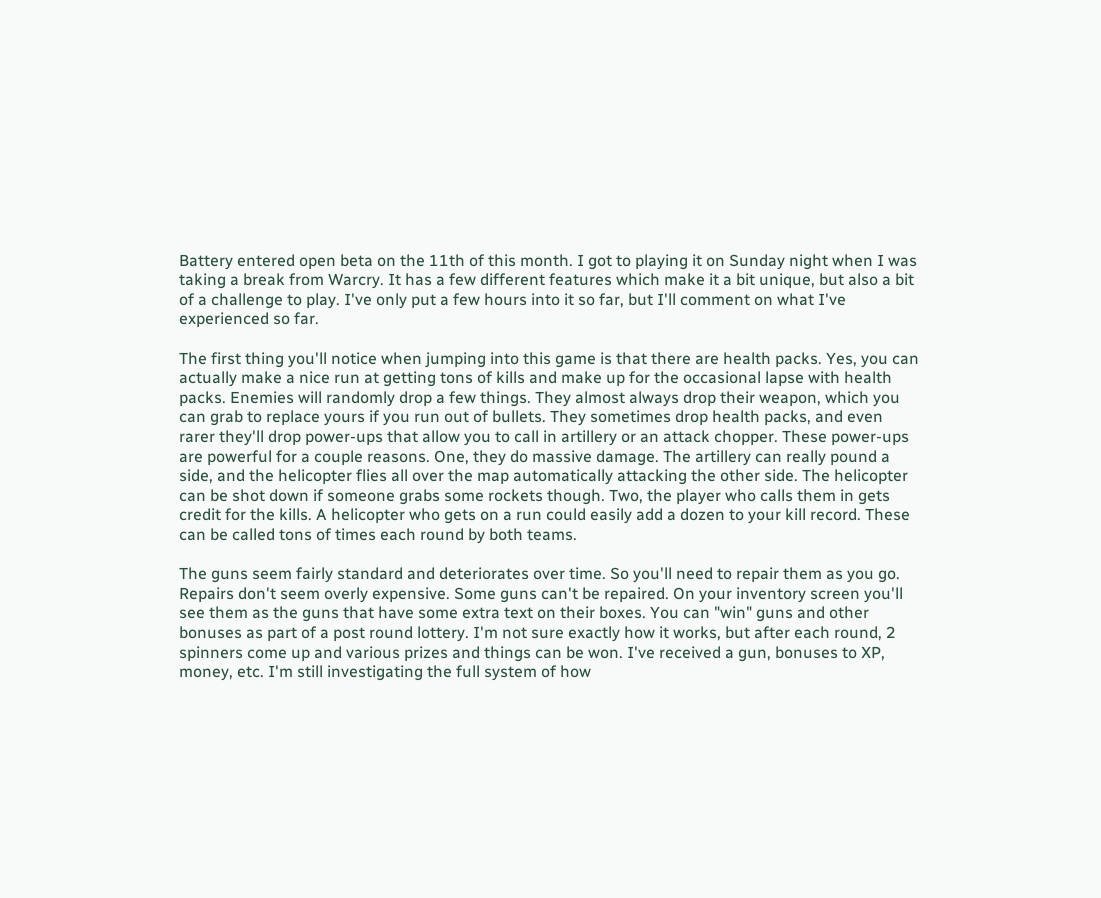Battery entered open beta on the 11th of this month. I got to playing it on Sunday night when I was taking a break from Warcry. It has a few different features which make it a bit unique, but also a bit of a challenge to play. I've only put a few hours into it so far, but I'll comment on what I've experienced so far.

The first thing you'll notice when jumping into this game is that there are health packs. Yes, you can actually make a nice run at getting tons of kills and make up for the occasional lapse with health packs. Enemies will randomly drop a few things. They almost always drop their weapon, which you can grab to replace yours if you run out of bullets. They sometimes drop health packs, and even rarer they'll drop power-ups that allow you to call in artillery or an attack chopper. These power-ups are powerful for a couple reasons. One, they do massive damage. The artillery can really pound a side, and the helicopter flies all over the map automatically attacking the other side. The helicopter can be shot down if someone grabs some rockets though. Two, the player who calls them in gets credit for the kills. A helicopter who gets on a run could easily add a dozen to your kill record. These can be called tons of times each round by both teams.

The guns seem fairly standard and deteriorates over time. So you'll need to repair them as you go. Repairs don't seem overly expensive. Some guns can't be repaired. On your inventory screen you'll see them as the guns that have some extra text on their boxes. You can "win" guns and other bonuses as part of a post round lottery. I'm not sure exactly how it works, but after each round, 2 spinners come up and various prizes and things can be won. I've received a gun, bonuses to XP, money, etc. I'm still investigating the full system of how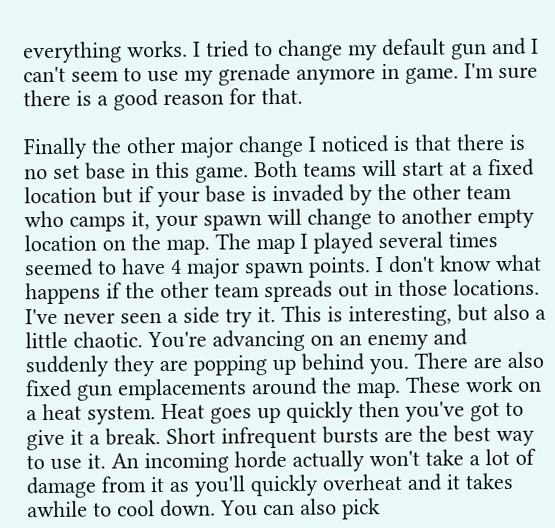everything works. I tried to change my default gun and I can't seem to use my grenade anymore in game. I'm sure there is a good reason for that.

Finally the other major change I noticed is that there is no set base in this game. Both teams will start at a fixed location but if your base is invaded by the other team who camps it, your spawn will change to another empty location on the map. The map I played several times seemed to have 4 major spawn points. I don't know what happens if the other team spreads out in those locations. I've never seen a side try it. This is interesting, but also a little chaotic. You're advancing on an enemy and suddenly they are popping up behind you. There are also fixed gun emplacements around the map. These work on a heat system. Heat goes up quickly then you've got to give it a break. Short infrequent bursts are the best way to use it. An incoming horde actually won't take a lot of damage from it as you'll quickly overheat and it takes awhile to cool down. You can also pick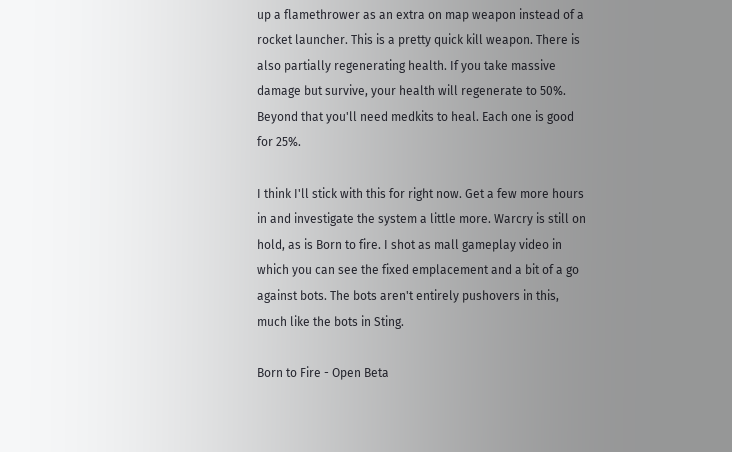up a flamethrower as an extra on map weapon instead of a rocket launcher. This is a pretty quick kill weapon. There is also partially regenerating health. If you take massive damage but survive, your health will regenerate to 50%. Beyond that you'll need medkits to heal. Each one is good for 25%.

I think I'll stick with this for right now. Get a few more hours in and investigate the system a little more. Warcry is still on hold, as is Born to fire. I shot as mall gameplay video in which you can see the fixed emplacement and a bit of a go against bots. The bots aren't entirely pushovers in this, much like the bots in Sting.

Born to Fire - Open Beta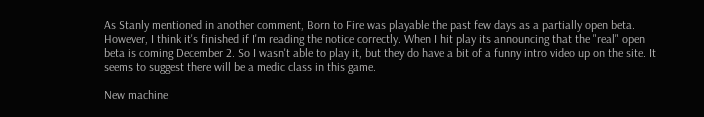As Stanly mentioned in another comment, Born to Fire was playable the past few days as a partially open beta. However, I think it's finished if I'm reading the notice correctly. When I hit play its announcing that the "real" open beta is coming December 2. So I wasn't able to play it, but they do have a bit of a funny intro video up on the site. It seems to suggest there will be a medic class in this game.

New machine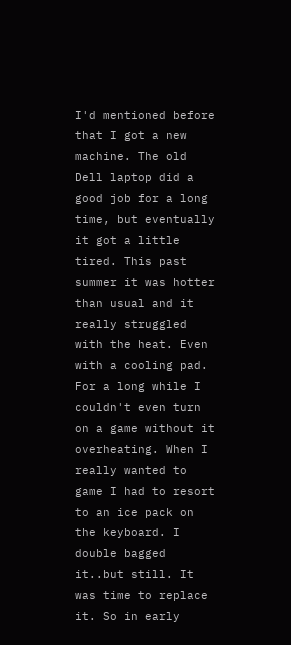I'd mentioned before that I got a new machine. The old Dell laptop did a good job for a long time, but eventually it got a little tired. This past summer it was hotter than usual and it really struggled with the heat. Even with a cooling pad. For a long while I couldn't even turn on a game without it overheating. When I really wanted to game I had to resort to an ice pack on the keyboard. I double bagged it..but still. It was time to replace it. So in early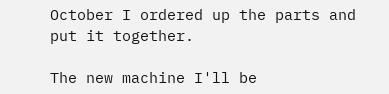October I ordered up the parts and put it together.

The new machine I'll be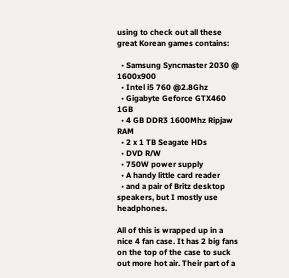using to check out all these great Korean games contains:

  • Samsung Syncmaster 2030 @ 1600x900
  • Intel i5 760 @2.8Ghz
  • Gigabyte Geforce GTX460 1GB
  • 4 GB DDR3 1600Mhz Ripjaw RAM
  • 2 x 1 TB Seagate HDs
  • DVD R/W
  • 750W power supply
  • A handy little card reader
  • and a pair of Britz desktop speakers, but I mostly use headphones.

All of this is wrapped up in a nice 4 fan case. It has 2 big fans on the top of the case to suck out more hot air. Their part of a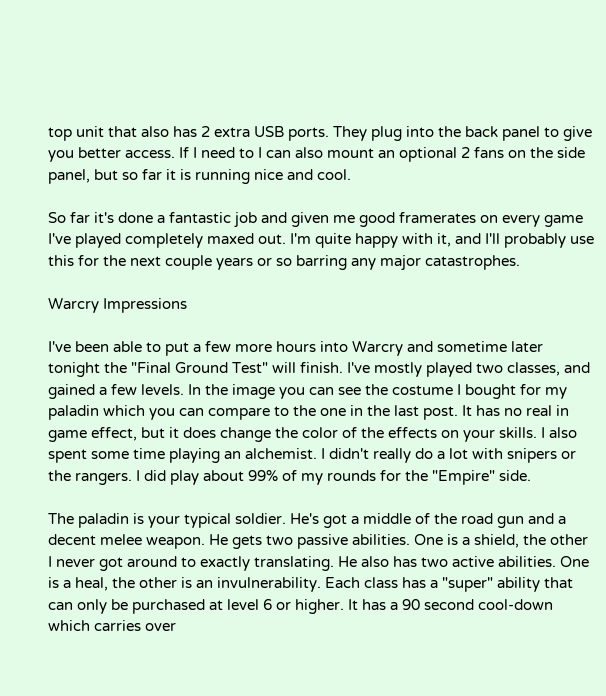top unit that also has 2 extra USB ports. They plug into the back panel to give you better access. If I need to I can also mount an optional 2 fans on the side panel, but so far it is running nice and cool.

So far it's done a fantastic job and given me good framerates on every game I've played completely maxed out. I'm quite happy with it, and I'll probably use this for the next couple years or so barring any major catastrophes.

Warcry Impressions

I've been able to put a few more hours into Warcry and sometime later tonight the "Final Ground Test" will finish. I've mostly played two classes, and gained a few levels. In the image you can see the costume I bought for my paladin which you can compare to the one in the last post. It has no real in game effect, but it does change the color of the effects on your skills. I also spent some time playing an alchemist. I didn't really do a lot with snipers or the rangers. I did play about 99% of my rounds for the "Empire" side.

The paladin is your typical soldier. He's got a middle of the road gun and a decent melee weapon. He gets two passive abilities. One is a shield, the other I never got around to exactly translating. He also has two active abilities. One is a heal, the other is an invulnerability. Each class has a "super" ability that can only be purchased at level 6 or higher. It has a 90 second cool-down which carries over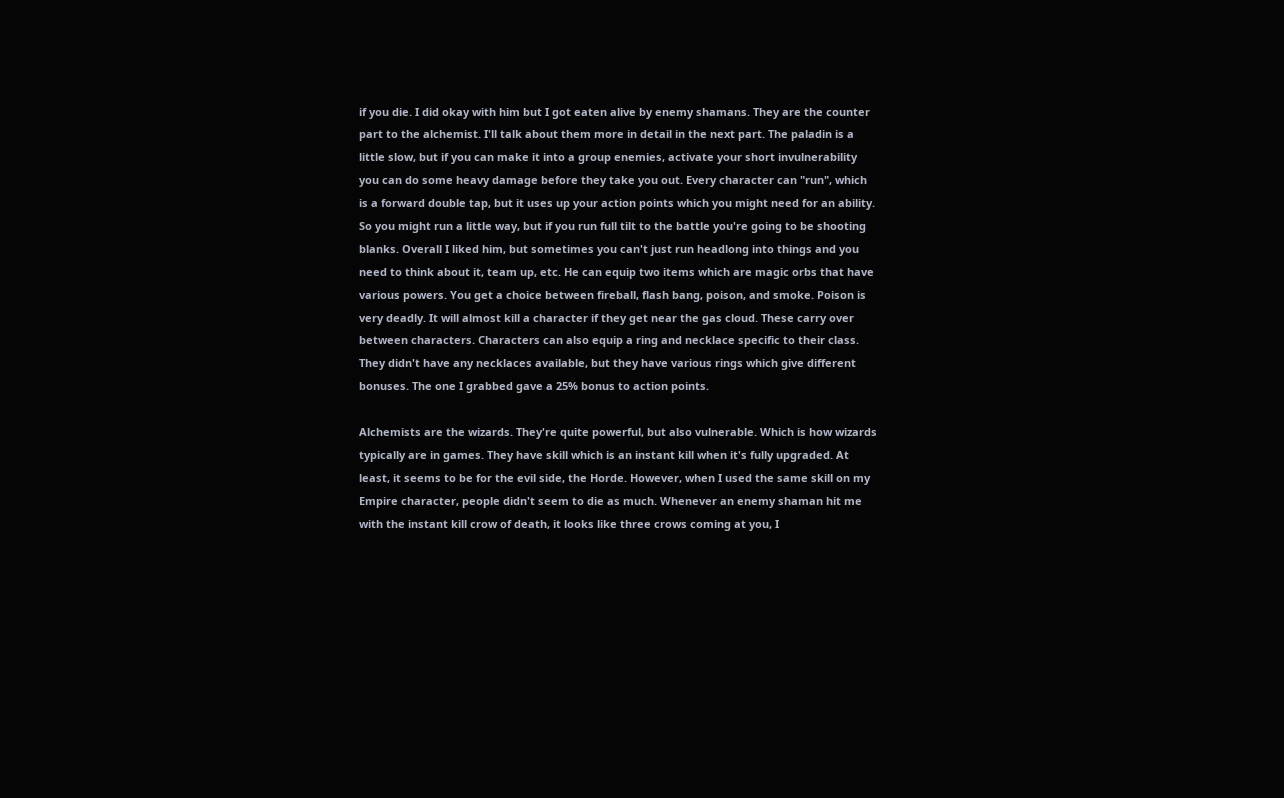if you die. I did okay with him but I got eaten alive by enemy shamans. They are the counter part to the alchemist. I'll talk about them more in detail in the next part. The paladin is a little slow, but if you can make it into a group enemies, activate your short invulnerability you can do some heavy damage before they take you out. Every character can "run", which is a forward double tap, but it uses up your action points which you might need for an ability. So you might run a little way, but if you run full tilt to the battle you're going to be shooting blanks. Overall I liked him, but sometimes you can't just run headlong into things and you need to think about it, team up, etc. He can equip two items which are magic orbs that have various powers. You get a choice between fireball, flash bang, poison, and smoke. Poison is very deadly. It will almost kill a character if they get near the gas cloud. These carry over between characters. Characters can also equip a ring and necklace specific to their class. They didn't have any necklaces available, but they have various rings which give different bonuses. The one I grabbed gave a 25% bonus to action points.

Alchemists are the wizards. They're quite powerful, but also vulnerable. Which is how wizards typically are in games. They have skill which is an instant kill when it's fully upgraded. At least, it seems to be for the evil side, the Horde. However, when I used the same skill on my Empire character, people didn't seem to die as much. Whenever an enemy shaman hit me with the instant kill crow of death, it looks like three crows coming at you, I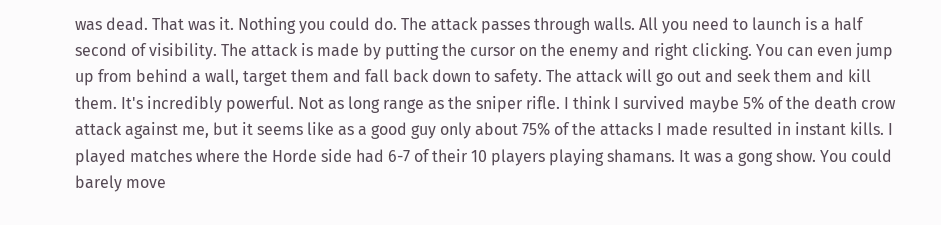was dead. That was it. Nothing you could do. The attack passes through walls. All you need to launch is a half second of visibility. The attack is made by putting the cursor on the enemy and right clicking. You can even jump up from behind a wall, target them and fall back down to safety. The attack will go out and seek them and kill them. It's incredibly powerful. Not as long range as the sniper rifle. I think I survived maybe 5% of the death crow attack against me, but it seems like as a good guy only about 75% of the attacks I made resulted in instant kills. I played matches where the Horde side had 6-7 of their 10 players playing shamans. It was a gong show. You could barely move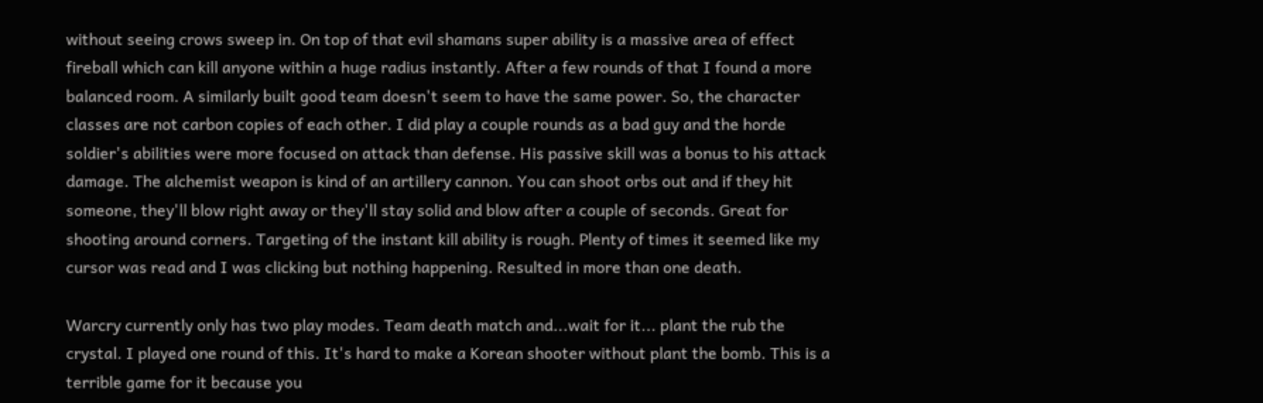without seeing crows sweep in. On top of that evil shamans super ability is a massive area of effect fireball which can kill anyone within a huge radius instantly. After a few rounds of that I found a more balanced room. A similarly built good team doesn't seem to have the same power. So, the character classes are not carbon copies of each other. I did play a couple rounds as a bad guy and the horde soldier's abilities were more focused on attack than defense. His passive skill was a bonus to his attack damage. The alchemist weapon is kind of an artillery cannon. You can shoot orbs out and if they hit someone, they'll blow right away or they'll stay solid and blow after a couple of seconds. Great for shooting around corners. Targeting of the instant kill ability is rough. Plenty of times it seemed like my cursor was read and I was clicking but nothing happening. Resulted in more than one death.

Warcry currently only has two play modes. Team death match and...wait for it... plant the rub the crystal. I played one round of this. It's hard to make a Korean shooter without plant the bomb. This is a terrible game for it because you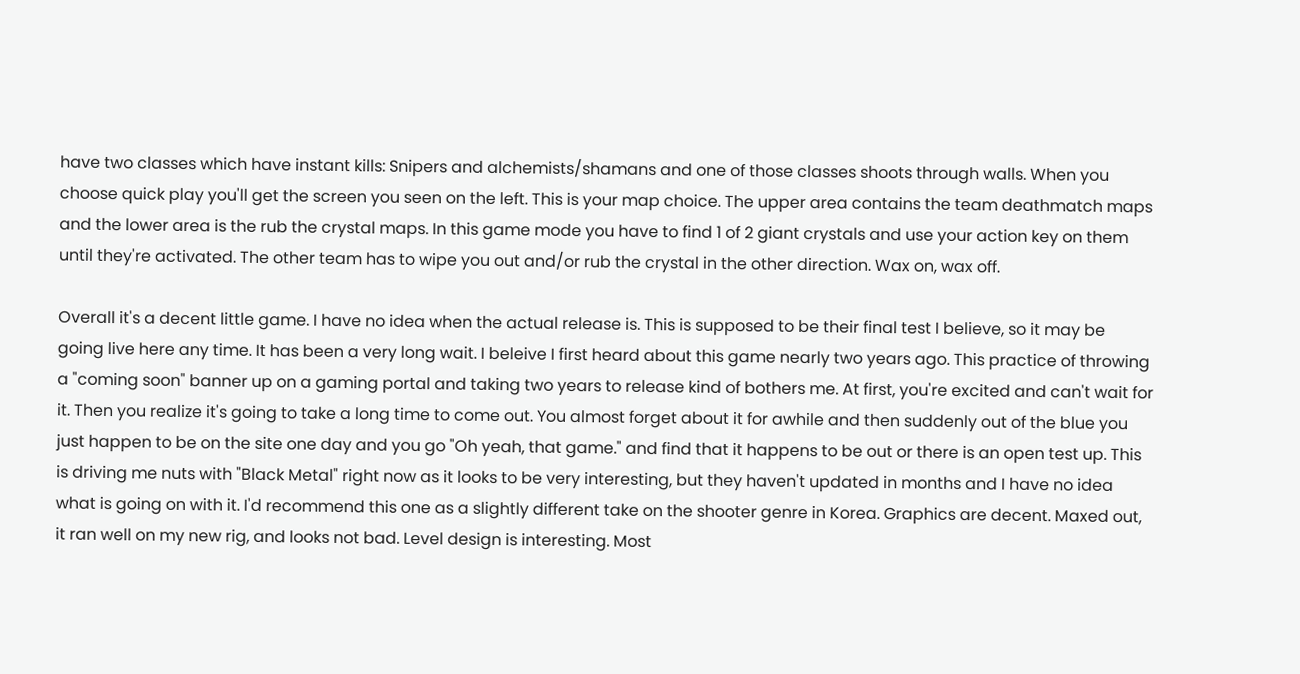have two classes which have instant kills: Snipers and alchemists/shamans and one of those classes shoots through walls. When you choose quick play you'll get the screen you seen on the left. This is your map choice. The upper area contains the team deathmatch maps and the lower area is the rub the crystal maps. In this game mode you have to find 1 of 2 giant crystals and use your action key on them until they're activated. The other team has to wipe you out and/or rub the crystal in the other direction. Wax on, wax off.

Overall it's a decent little game. I have no idea when the actual release is. This is supposed to be their final test I believe, so it may be going live here any time. It has been a very long wait. I beleive I first heard about this game nearly two years ago. This practice of throwing a "coming soon" banner up on a gaming portal and taking two years to release kind of bothers me. At first, you're excited and can't wait for it. Then you realize it's going to take a long time to come out. You almost forget about it for awhile and then suddenly out of the blue you just happen to be on the site one day and you go "Oh yeah, that game." and find that it happens to be out or there is an open test up. This is driving me nuts with "Black Metal" right now as it looks to be very interesting, but they haven't updated in months and I have no idea what is going on with it. I'd recommend this one as a slightly different take on the shooter genre in Korea. Graphics are decent. Maxed out, it ran well on my new rig, and looks not bad. Level design is interesting. Most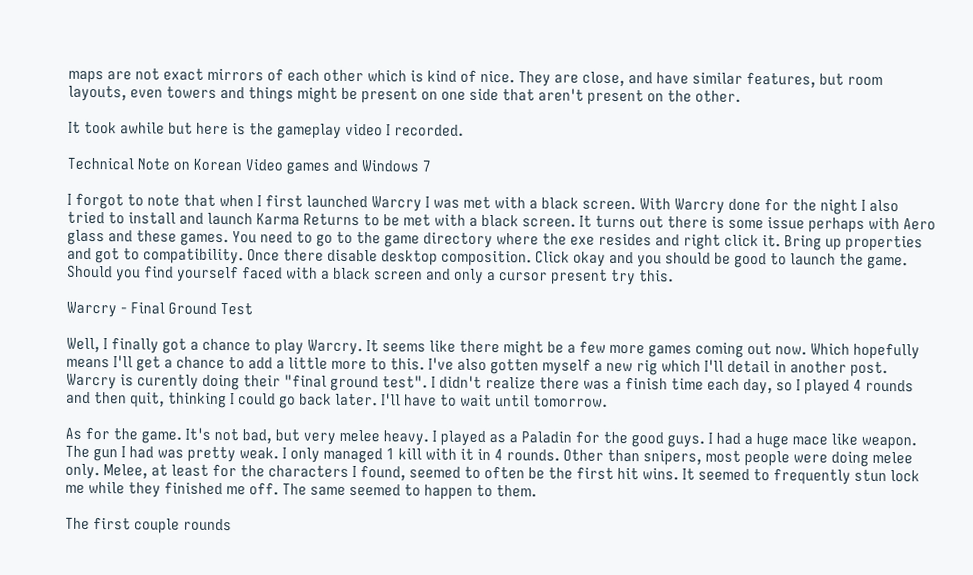maps are not exact mirrors of each other which is kind of nice. They are close, and have similar features, but room layouts, even towers and things might be present on one side that aren't present on the other.

It took awhile but here is the gameplay video I recorded.

Technical Note on Korean Video games and Windows 7

I forgot to note that when I first launched Warcry I was met with a black screen. With Warcry done for the night I also tried to install and launch Karma Returns to be met with a black screen. It turns out there is some issue perhaps with Aero glass and these games. You need to go to the game directory where the exe resides and right click it. Bring up properties and got to compatibility. Once there disable desktop composition. Click okay and you should be good to launch the game. Should you find yourself faced with a black screen and only a cursor present try this.

Warcry - Final Ground Test

Well, I finally got a chance to play Warcry. It seems like there might be a few more games coming out now. Which hopefully means I'll get a chance to add a little more to this. I've also gotten myself a new rig which I'll detail in another post. Warcry is curently doing their "final ground test". I didn't realize there was a finish time each day, so I played 4 rounds and then quit, thinking I could go back later. I'll have to wait until tomorrow.

As for the game. It's not bad, but very melee heavy. I played as a Paladin for the good guys. I had a huge mace like weapon. The gun I had was pretty weak. I only managed 1 kill with it in 4 rounds. Other than snipers, most people were doing melee only. Melee, at least for the characters I found, seemed to often be the first hit wins. It seemed to frequently stun lock me while they finished me off. The same seemed to happen to them.

The first couple rounds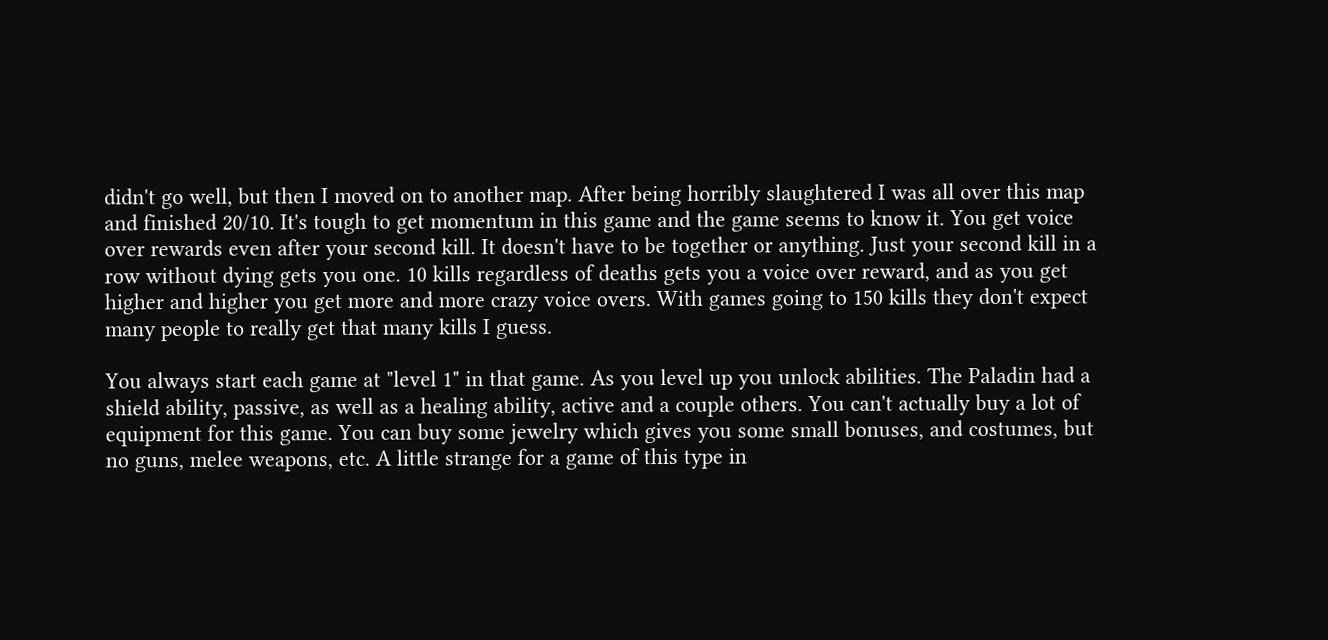didn't go well, but then I moved on to another map. After being horribly slaughtered I was all over this map and finished 20/10. It's tough to get momentum in this game and the game seems to know it. You get voice over rewards even after your second kill. It doesn't have to be together or anything. Just your second kill in a row without dying gets you one. 10 kills regardless of deaths gets you a voice over reward, and as you get higher and higher you get more and more crazy voice overs. With games going to 150 kills they don't expect many people to really get that many kills I guess.

You always start each game at "level 1" in that game. As you level up you unlock abilities. The Paladin had a shield ability, passive, as well as a healing ability, active and a couple others. You can't actually buy a lot of equipment for this game. You can buy some jewelry which gives you some small bonuses, and costumes, but no guns, melee weapons, etc. A little strange for a game of this type in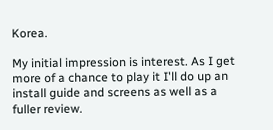Korea.

My initial impression is interest. As I get more of a chance to play it I'll do up an install guide and screens as well as a fuller review.